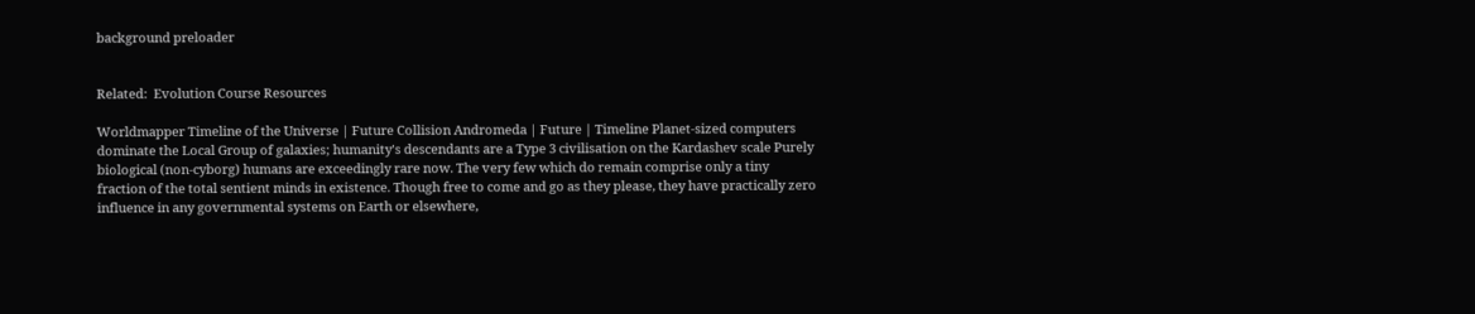background preloader


Related:  Evolution Course Resources

Worldmapper Timeline of the Universe | Future Collision Andromeda | Future | Timeline Planet-sized computers dominate the Local Group of galaxies; humanity's descendants are a Type 3 civilisation on the Kardashev scale Purely biological (non-cyborg) humans are exceedingly rare now. The very few which do remain comprise only a tiny fraction of the total sentient minds in existence. Though free to come and go as they please, they have practically zero influence in any governmental systems on Earth or elsewhere,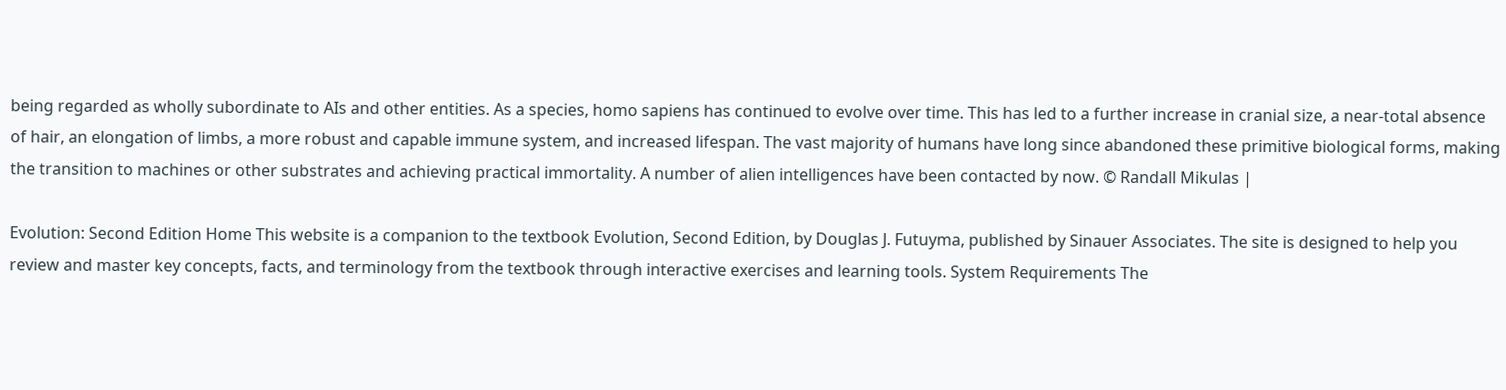being regarded as wholly subordinate to AIs and other entities. As a species, homo sapiens has continued to evolve over time. This has led to a further increase in cranial size, a near-total absence of hair, an elongation of limbs, a more robust and capable immune system, and increased lifespan. The vast majority of humans have long since abandoned these primitive biological forms, making the transition to machines or other substrates and achieving practical immortality. A number of alien intelligences have been contacted by now. © Randall Mikulas |

Evolution: Second Edition Home This website is a companion to the textbook Evolution, Second Edition, by Douglas J. Futuyma, published by Sinauer Associates. The site is designed to help you review and master key concepts, facts, and terminology from the textbook through interactive exercises and learning tools. System Requirements The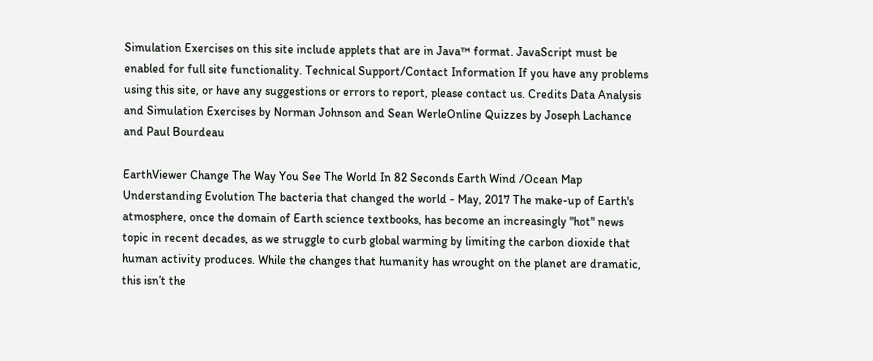Simulation Exercises on this site include applets that are in Java™ format. JavaScript must be enabled for full site functionality. Technical Support/Contact Information If you have any problems using this site, or have any suggestions or errors to report, please contact us. Credits Data Analysis and Simulation Exercises by Norman Johnson and Sean WerleOnline Quizzes by Joseph Lachance and Paul Bourdeau

EarthViewer Change The Way You See The World In 82 Seconds Earth Wind /Ocean Map Understanding Evolution The bacteria that changed the world - May, 2017 The make-up of Earth's atmosphere, once the domain of Earth science textbooks, has become an increasingly "hot" news topic in recent decades, as we struggle to curb global warming by limiting the carbon dioxide that human activity produces. While the changes that humanity has wrought on the planet are dramatic, this isn’t the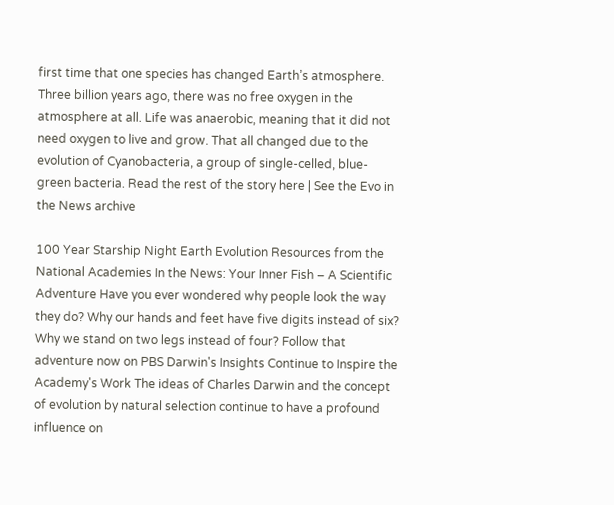first time that one species has changed Earth’s atmosphere. Three billion years ago, there was no free oxygen in the atmosphere at all. Life was anaerobic, meaning that it did not need oxygen to live and grow. That all changed due to the evolution of Cyanobacteria, a group of single-celled, blue-green bacteria. Read the rest of the story here | See the Evo in the News archive

100 Year Starship Night Earth Evolution Resources from the National Academies In the News: Your Inner Fish – A Scientific Adventure Have you ever wondered why people look the way they do? Why our hands and feet have five digits instead of six? Why we stand on two legs instead of four? Follow that adventure now on PBS Darwin's Insights Continue to Inspire the Academy's Work The ideas of Charles Darwin and the concept of evolution by natural selection continue to have a profound influence on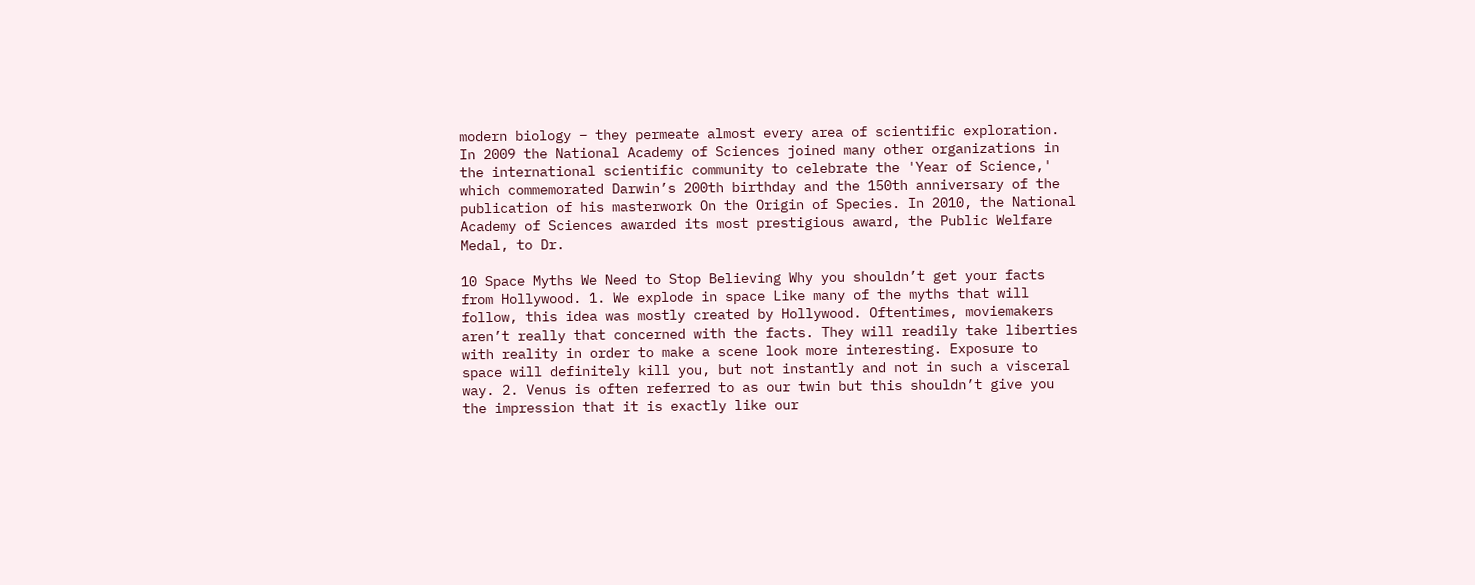modern biology – they permeate almost every area of scientific exploration. In 2009 the National Academy of Sciences joined many other organizations in the international scientific community to celebrate the 'Year of Science,' which commemorated Darwin’s 200th birthday and the 150th anniversary of the publication of his masterwork On the Origin of Species. In 2010, the National Academy of Sciences awarded its most prestigious award, the Public Welfare Medal, to Dr.

10 Space Myths We Need to Stop Believing Why you shouldn’t get your facts from Hollywood. 1. We explode in space Like many of the myths that will follow, this idea was mostly created by Hollywood. Oftentimes, moviemakers aren’t really that concerned with the facts. They will readily take liberties with reality in order to make a scene look more interesting. Exposure to space will definitely kill you, but not instantly and not in such a visceral way. 2. Venus is often referred to as our twin but this shouldn’t give you the impression that it is exactly like our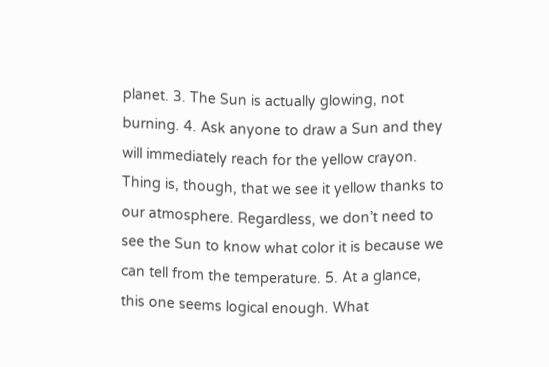planet. 3. The Sun is actually glowing, not burning. 4. Ask anyone to draw a Sun and they will immediately reach for the yellow crayon. Thing is, though, that we see it yellow thanks to our atmosphere. Regardless, we don’t need to see the Sun to know what color it is because we can tell from the temperature. 5. At a glance, this one seems logical enough. What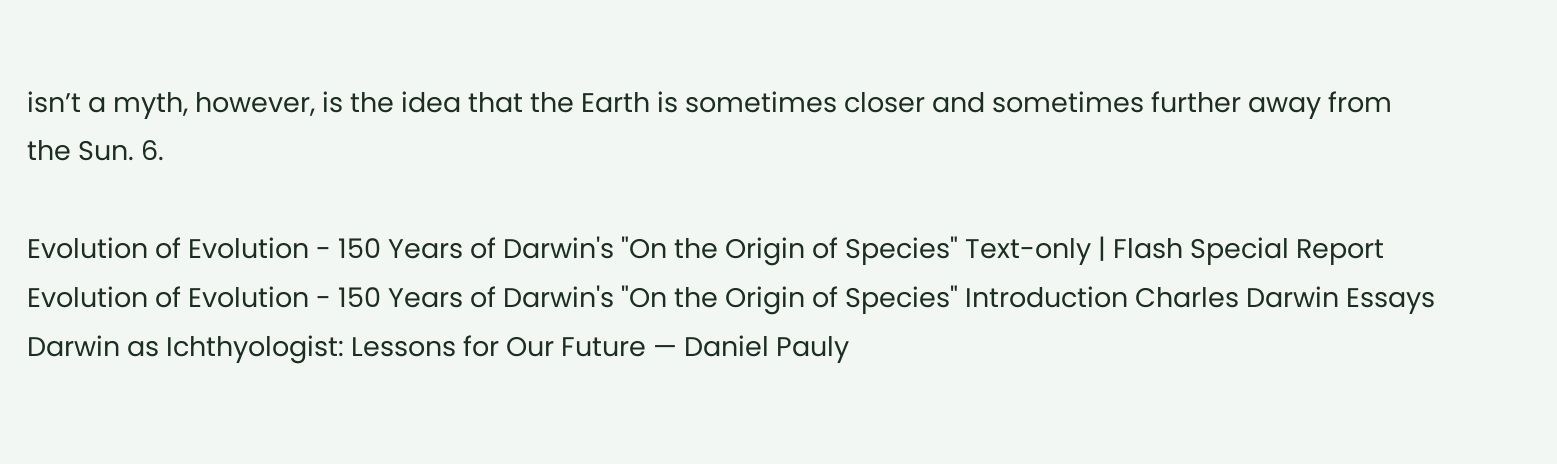isn’t a myth, however, is the idea that the Earth is sometimes closer and sometimes further away from the Sun. 6.

Evolution of Evolution - 150 Years of Darwin's "On the Origin of Species" Text-only | Flash Special Report Evolution of Evolution - 150 Years of Darwin's "On the Origin of Species" Introduction Charles Darwin Essays Darwin as Ichthyologist: Lessons for Our Future — Daniel Pauly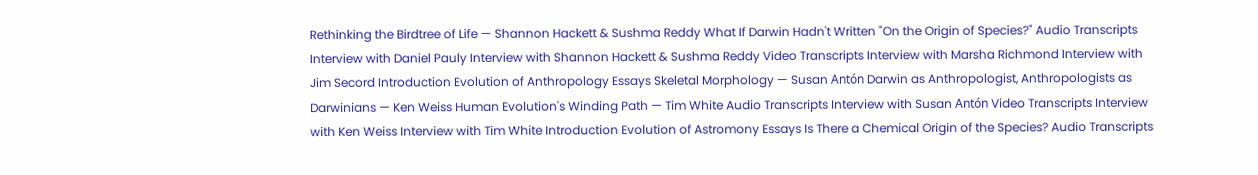Rethinking the Birdtree of Life — Shannon Hackett & Sushma Reddy What If Darwin Hadn't Written "On the Origin of Species?" Audio Transcripts Interview with Daniel Pauly Interview with Shannon Hackett & Sushma Reddy Video Transcripts Interview with Marsha Richmond Interview with Jim Secord Introduction Evolution of Anthropology Essays Skeletal Morphology — Susan Antón Darwin as Anthropologist, Anthropologists as Darwinians — Ken Weiss Human Evolution's Winding Path — Tim White Audio Transcripts Interview with Susan Antón Video Transcripts Interview with Ken Weiss Interview with Tim White Introduction Evolution of Astromony Essays Is There a Chemical Origin of the Species? Audio Transcripts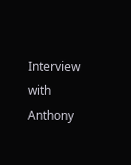Interview with Anthony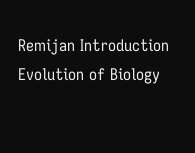Remijan Introduction Evolution of Biology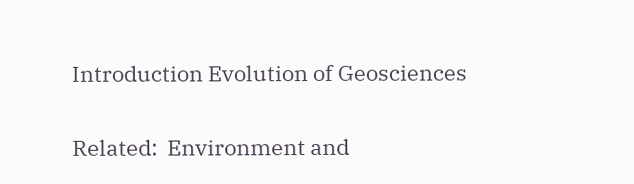Introduction Evolution of Geosciences

Related:  Environment and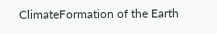ClimateFormation of the Earth